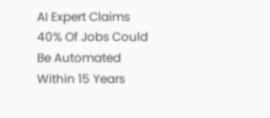AI Expert Claims 40% Of Jobs Could Be Automated Within 15 Years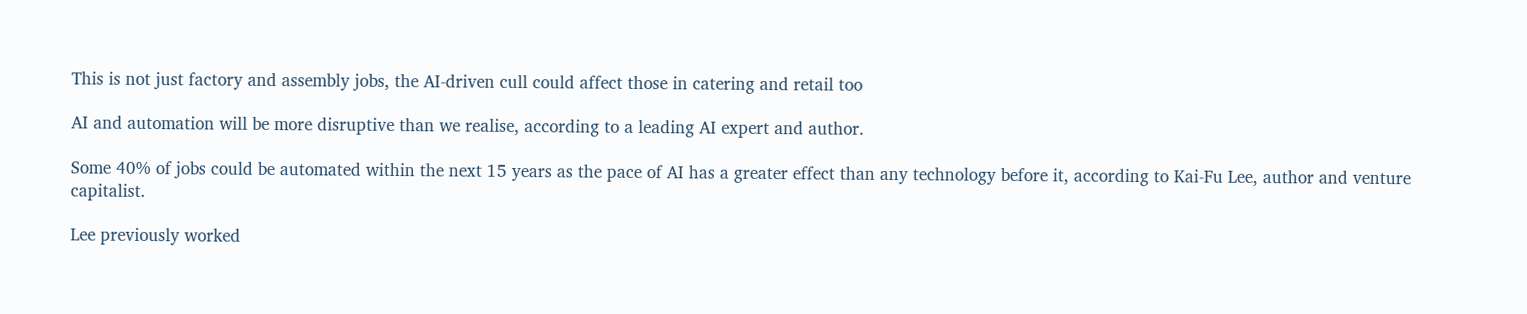This is not just factory and assembly jobs, the AI-driven cull could affect those in catering and retail too

AI and automation will be more disruptive than we realise, according to a leading AI expert and author.

Some 40% of jobs could be automated within the next 15 years as the pace of AI has a greater effect than any technology before it, according to Kai-Fu Lee, author and venture capitalist.

Lee previously worked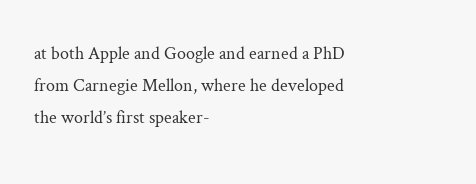at both Apple and Google and earned a PhD from Carnegie Mellon, where he developed the world’s first speaker-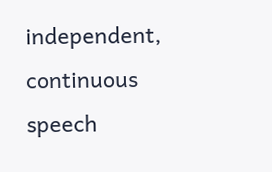independent, continuous speech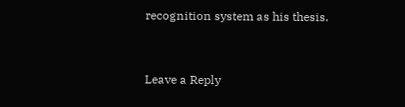recognition system as his thesis.


Leave a Reply